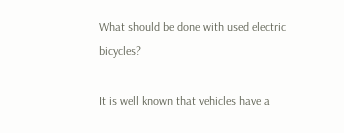What should be done with used electric bicycles?

It is well known that vehicles have a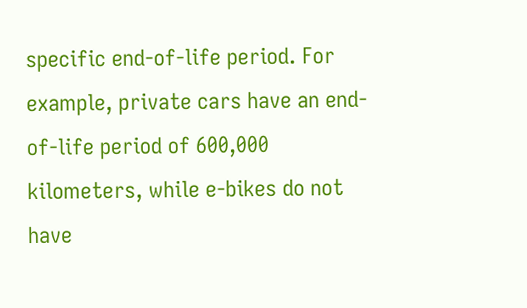specific end-of-life period. For example, private cars have an end-of-life period of 600,000 kilometers, while e-bikes do not have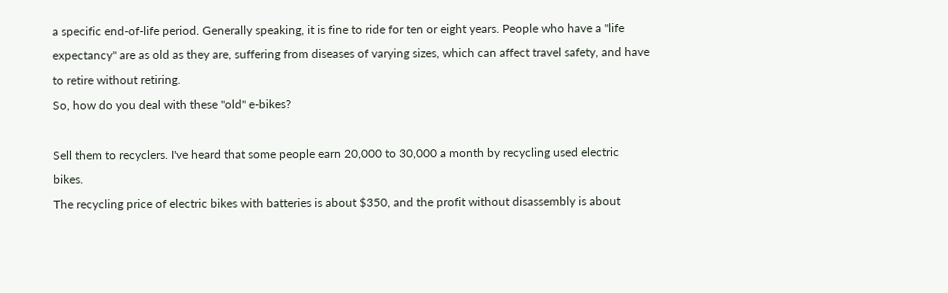a specific end-of-life period. Generally speaking, it is fine to ride for ten or eight years. People who have a "life expectancy" are as old as they are, suffering from diseases of varying sizes, which can affect travel safety, and have to retire without retiring.
So, how do you deal with these "old" e-bikes?

Sell them to recyclers. I've heard that some people earn 20,000 to 30,000 a month by recycling used electric bikes.
The recycling price of electric bikes with batteries is about $350, and the profit without disassembly is about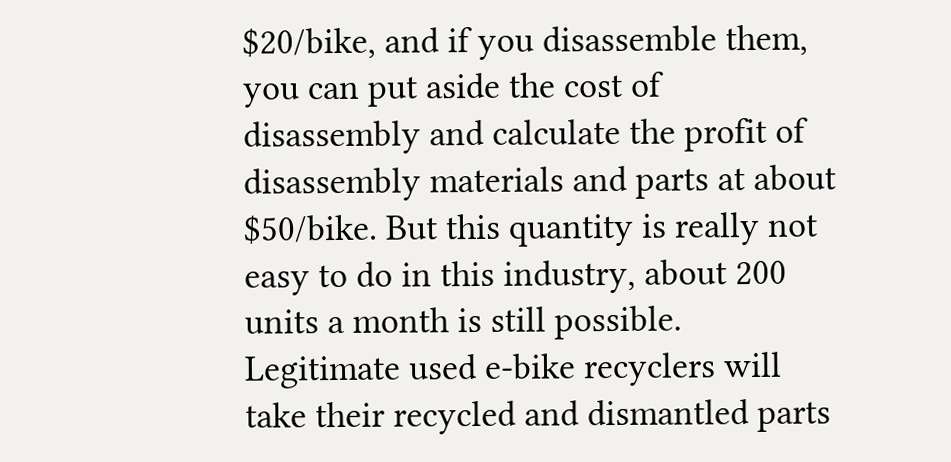$20/bike, and if you disassemble them, you can put aside the cost of disassembly and calculate the profit of disassembly materials and parts at about $50/bike. But this quantity is really not easy to do in this industry, about 200 units a month is still possible.
Legitimate used e-bike recyclers will take their recycled and dismantled parts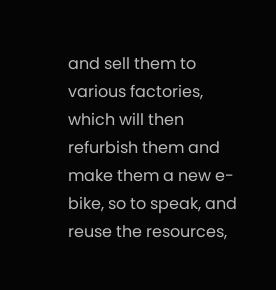and sell them to various factories, which will then refurbish them and make them a new e-bike, so to speak, and reuse the resources,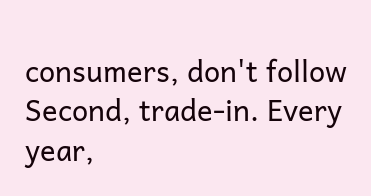consumers, don't follow
Second, trade-in. Every year,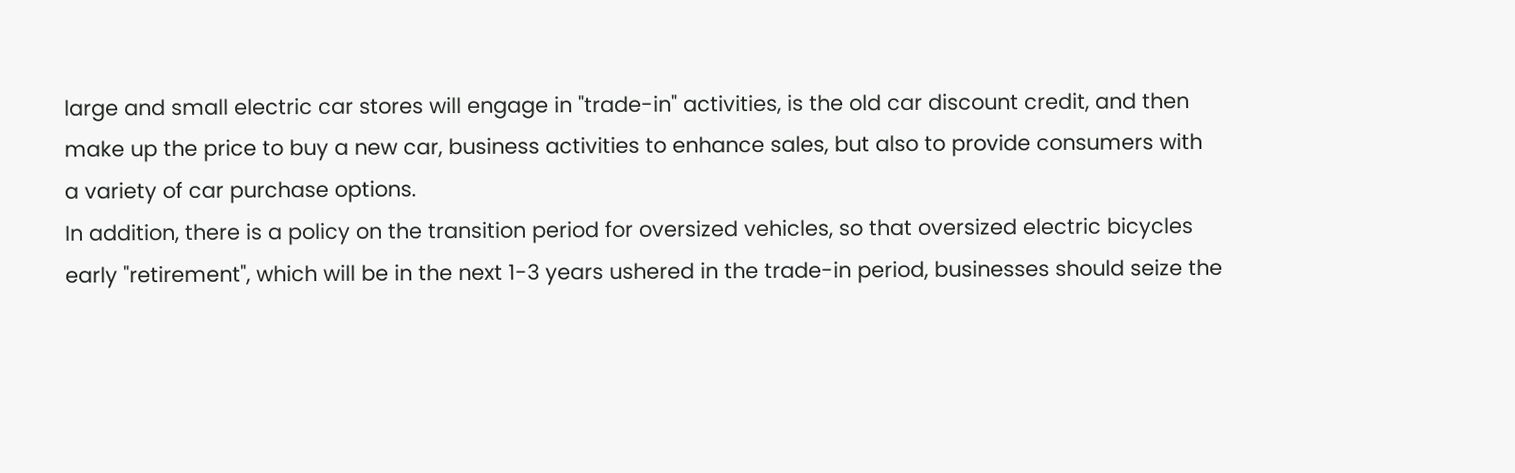large and small electric car stores will engage in "trade-in" activities, is the old car discount credit, and then make up the price to buy a new car, business activities to enhance sales, but also to provide consumers with a variety of car purchase options.
In addition, there is a policy on the transition period for oversized vehicles, so that oversized electric bicycles early "retirement", which will be in the next 1-3 years ushered in the trade-in period, businesses should seize the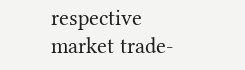respective market trade-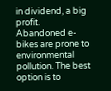in dividend, a big profit.
Abandoned e-bikes are prone to environmental pollution. The best option is to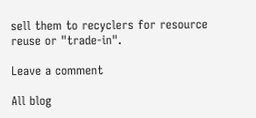sell them to recyclers for resource reuse or "trade-in".

Leave a comment

All blog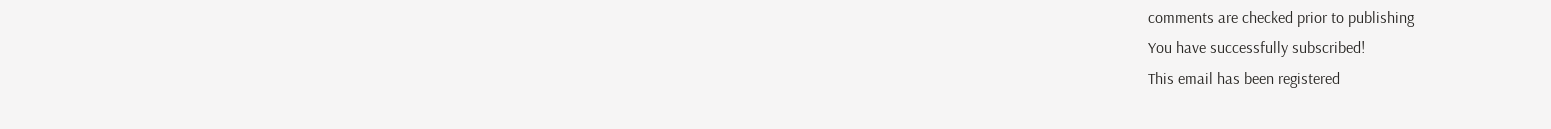comments are checked prior to publishing
You have successfully subscribed!
This email has been registered